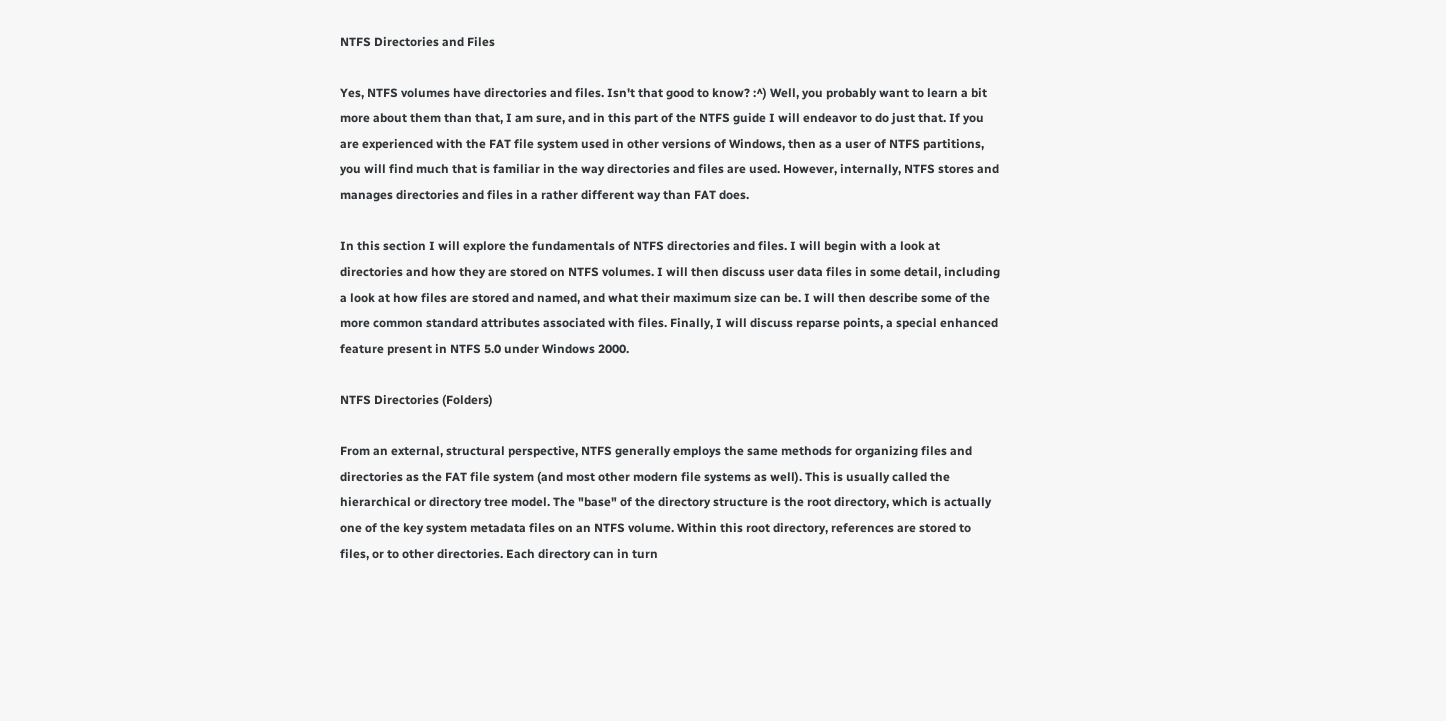NTFS Directories and Files

Yes, NTFS volumes have directories and files. Isn't that good to know? :^) Well, you probably want to learn a bit more about them than that, I am sure, and in this part of the NTFS guide I will endeavor to do just that. If you are experienced with the FAT file system used in other versions of Windows, then as a user of NTFS partitions, you will find much that is familiar in the way directories and files are used. However, internally, NTFS stores and manages directories and files in a rather different way than FAT does.

In this section I will explore the fundamentals of NTFS directories and files. I will begin with a look at directories and how they are stored on NTFS volumes. I will then discuss user data files in some detail, including a look at how files are stored and named, and what their maximum size can be. I will then describe some of the more common standard attributes associated with files. Finally, I will discuss reparse points, a special enhanced feature present in NTFS 5.0 under Windows 2000.

NTFS Directories (Folders)

From an external, structural perspective, NTFS generally employs the same methods for organizing files and directories as the FAT file system (and most other modern file systems as well). This is usually called the hierarchical or directory tree model. The "base" of the directory structure is the root directory, which is actually one of the key system metadata files on an NTFS volume. Within this root directory, references are stored to files, or to other directories. Each directory can in turn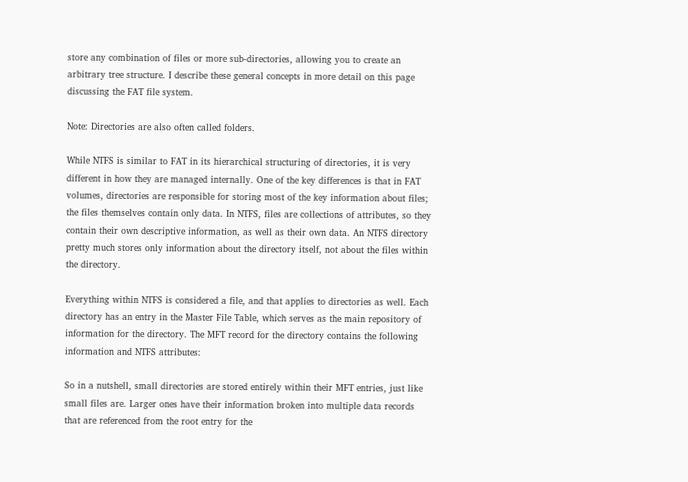store any combination of files or more sub-directories, allowing you to create an arbitrary tree structure. I describe these general concepts in more detail on this page discussing the FAT file system.

Note: Directories are also often called folders.

While NTFS is similar to FAT in its hierarchical structuring of directories, it is very different in how they are managed internally. One of the key differences is that in FAT volumes, directories are responsible for storing most of the key information about files; the files themselves contain only data. In NTFS, files are collections of attributes, so they contain their own descriptive information, as well as their own data. An NTFS directory pretty much stores only information about the directory itself, not about the files within the directory.

Everything within NTFS is considered a file, and that applies to directories as well. Each directory has an entry in the Master File Table, which serves as the main repository of information for the directory. The MFT record for the directory contains the following information and NTFS attributes:

So in a nutshell, small directories are stored entirely within their MFT entries, just like small files are. Larger ones have their information broken into multiple data records that are referenced from the root entry for the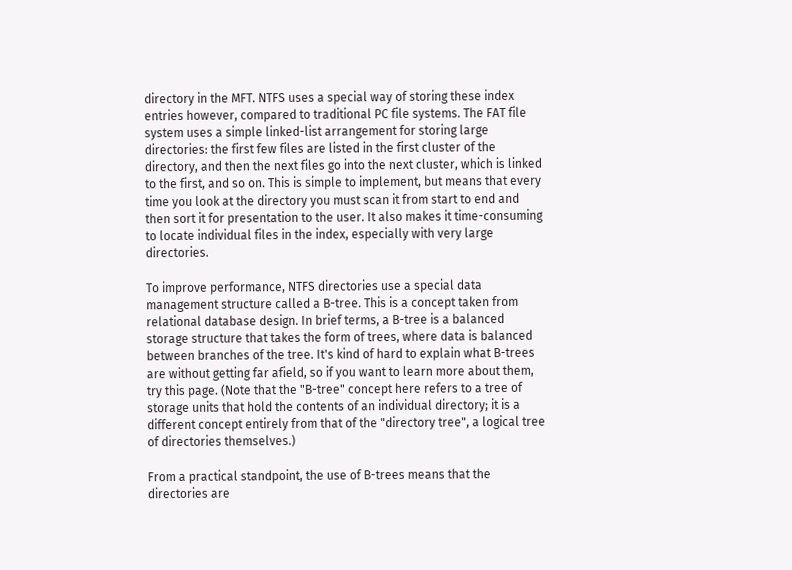directory in the MFT. NTFS uses a special way of storing these index entries however, compared to traditional PC file systems. The FAT file system uses a simple linked-list arrangement for storing large directories: the first few files are listed in the first cluster of the directory, and then the next files go into the next cluster, which is linked to the first, and so on. This is simple to implement, but means that every time you look at the directory you must scan it from start to end and then sort it for presentation to the user. It also makes it time-consuming to locate individual files in the index, especially with very large directories.

To improve performance, NTFS directories use a special data management structure called a B-tree. This is a concept taken from relational database design. In brief terms, a B-tree is a balanced storage structure that takes the form of trees, where data is balanced between branches of the tree. It's kind of hard to explain what B-trees are without getting far afield, so if you want to learn more about them, try this page. (Note that the "B-tree" concept here refers to a tree of storage units that hold the contents of an individual directory; it is a different concept entirely from that of the "directory tree", a logical tree of directories themselves.)

From a practical standpoint, the use of B-trees means that the directories are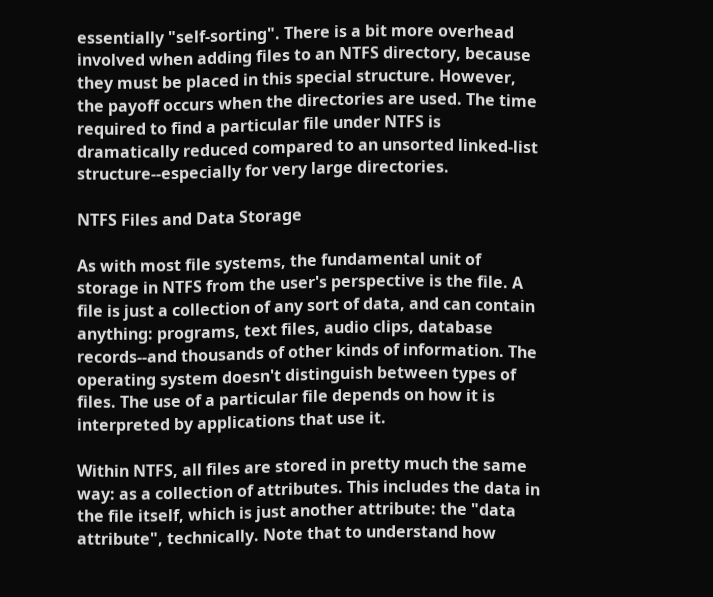essentially "self-sorting". There is a bit more overhead involved when adding files to an NTFS directory, because they must be placed in this special structure. However, the payoff occurs when the directories are used. The time required to find a particular file under NTFS is dramatically reduced compared to an unsorted linked-list structure--especially for very large directories.

NTFS Files and Data Storage

As with most file systems, the fundamental unit of storage in NTFS from the user's perspective is the file. A file is just a collection of any sort of data, and can contain anything: programs, text files, audio clips, database records--and thousands of other kinds of information. The operating system doesn't distinguish between types of files. The use of a particular file depends on how it is interpreted by applications that use it.

Within NTFS, all files are stored in pretty much the same way: as a collection of attributes. This includes the data in the file itself, which is just another attribute: the "data attribute", technically. Note that to understand how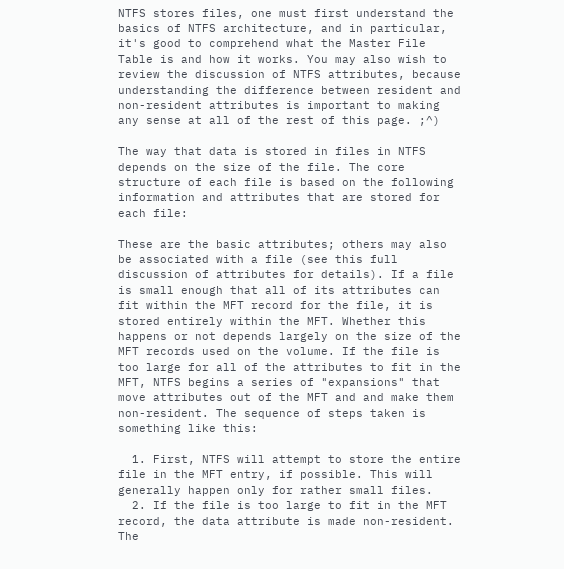NTFS stores files, one must first understand the basics of NTFS architecture, and in particular, it's good to comprehend what the Master File Table is and how it works. You may also wish to review the discussion of NTFS attributes, because understanding the difference between resident and non-resident attributes is important to making any sense at all of the rest of this page. ;^)

The way that data is stored in files in NTFS depends on the size of the file. The core structure of each file is based on the following information and attributes that are stored for each file:

These are the basic attributes; others may also be associated with a file (see this full discussion of attributes for details). If a file is small enough that all of its attributes can fit within the MFT record for the file, it is stored entirely within the MFT. Whether this happens or not depends largely on the size of the MFT records used on the volume. If the file is too large for all of the attributes to fit in the MFT, NTFS begins a series of "expansions" that move attributes out of the MFT and and make them non-resident. The sequence of steps taken is something like this:

  1. First, NTFS will attempt to store the entire file in the MFT entry, if possible. This will generally happen only for rather small files.
  2. If the file is too large to fit in the MFT record, the data attribute is made non-resident. The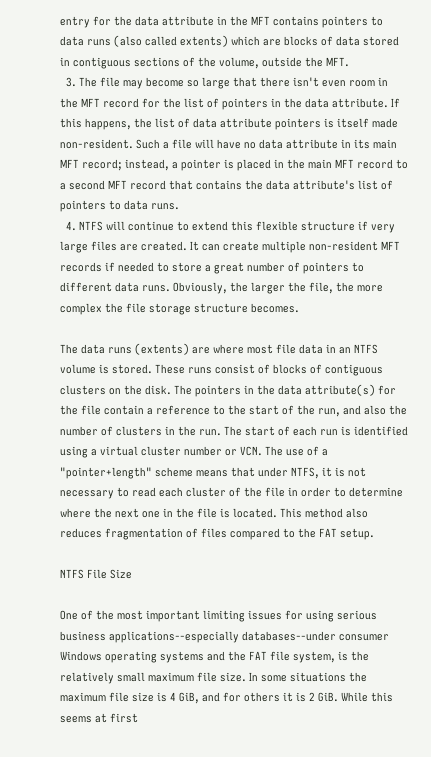entry for the data attribute in the MFT contains pointers to data runs (also called extents) which are blocks of data stored in contiguous sections of the volume, outside the MFT.
  3. The file may become so large that there isn't even room in the MFT record for the list of pointers in the data attribute. If this happens, the list of data attribute pointers is itself made non-resident. Such a file will have no data attribute in its main MFT record; instead, a pointer is placed in the main MFT record to a second MFT record that contains the data attribute's list of pointers to data runs.
  4. NTFS will continue to extend this flexible structure if very large files are created. It can create multiple non-resident MFT records if needed to store a great number of pointers to different data runs. Obviously, the larger the file, the more complex the file storage structure becomes.

The data runs (extents) are where most file data in an NTFS volume is stored. These runs consist of blocks of contiguous clusters on the disk. The pointers in the data attribute(s) for the file contain a reference to the start of the run, and also the number of clusters in the run. The start of each run is identified using a virtual cluster number or VCN. The use of a "pointer+length" scheme means that under NTFS, it is not necessary to read each cluster of the file in order to determine where the next one in the file is located. This method also reduces fragmentation of files compared to the FAT setup.

NTFS File Size

One of the most important limiting issues for using serious business applications--especially databases--under consumer Windows operating systems and the FAT file system, is the relatively small maximum file size. In some situations the maximum file size is 4 GiB, and for others it is 2 GiB. While this seems at first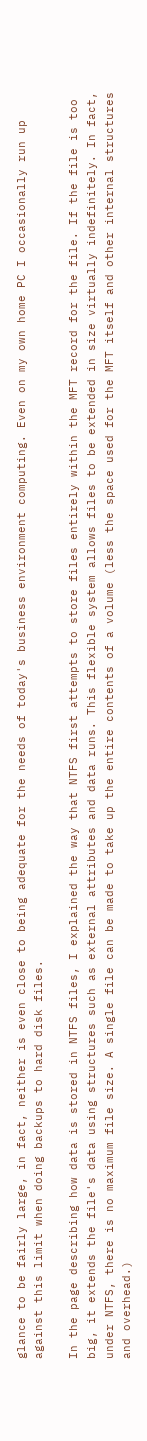glance to be fairly large, in fact, neither is even close to being adequate for the needs of today's business environment computing. Even on my own home PC I occasionally run up against this limit when doing backups to hard disk files.

In the page describing how data is stored in NTFS files, I explained the way that NTFS first attempts to store files entirely within the MFT record for the file. If the file is too big, it extends the file's data using structures such as external attributes and data runs. This flexible system allows files to be extended in size virtually indefinitely. In fact, under NTFS, there is no maximum file size. A single file can be made to take up the entire contents of a volume (less the space used for the MFT itself and other internal structures and overhead.)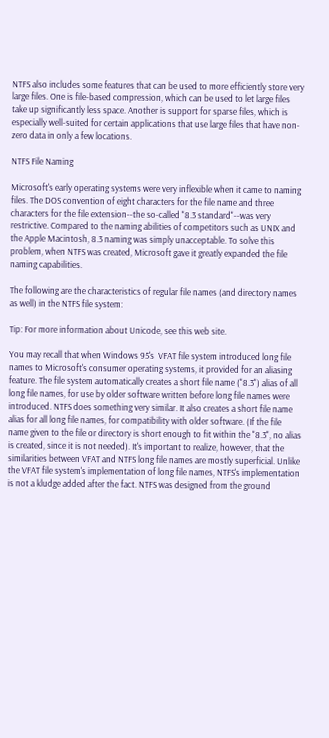NTFS also includes some features that can be used to more efficiently store very large files. One is file-based compression, which can be used to let large files take up significantly less space. Another is support for sparse files, which is especially well-suited for certain applications that use large files that have non-zero data in only a few locations.

NTFS File Naming

Microsoft's early operating systems were very inflexible when it came to naming files. The DOS convention of eight characters for the file name and three characters for the file extension--the so-called "8.3 standard"--was very restrictive. Compared to the naming abilities of competitors such as UNIX and the Apple Macintosh, 8.3 naming was simply unacceptable. To solve this problem, when NTFS was created, Microsoft gave it greatly expanded the file naming capabilities.

The following are the characteristics of regular file names (and directory names as well) in the NTFS file system:

Tip: For more information about Unicode, see this web site.

You may recall that when Windows 95's  VFAT file system introduced long file names to Microsoft's consumer operating systems, it provided for an aliasing feature. The file system automatically creates a short file name ("8.3") alias of all long file names, for use by older software written before long file names were introduced. NTFS does something very similar. It also creates a short file name alias for all long file names, for compatibility with older software. (If the file name given to the file or directory is short enough to fit within the "8.3", no alias is created, since it is not needed). It's important to realize, however, that the similarities between VFAT and NTFS long file names are mostly superficial. Unlike the VFAT file system's implementation of long file names, NTFS's implementation is not a kludge added after the fact. NTFS was designed from the ground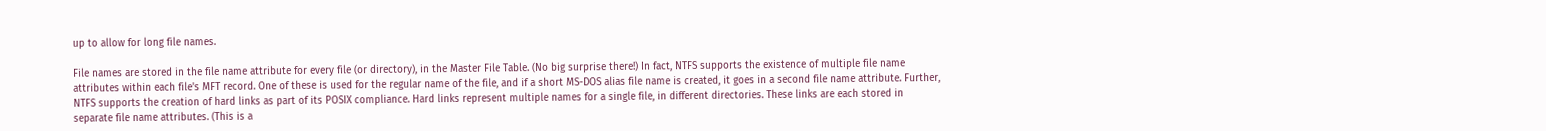up to allow for long file names.

File names are stored in the file name attribute for every file (or directory), in the Master File Table. (No big surprise there!) In fact, NTFS supports the existence of multiple file name attributes within each file's MFT record. One of these is used for the regular name of the file, and if a short MS-DOS alias file name is created, it goes in a second file name attribute. Further, NTFS supports the creation of hard links as part of its POSIX compliance. Hard links represent multiple names for a single file, in different directories. These links are each stored in separate file name attributes. (This is a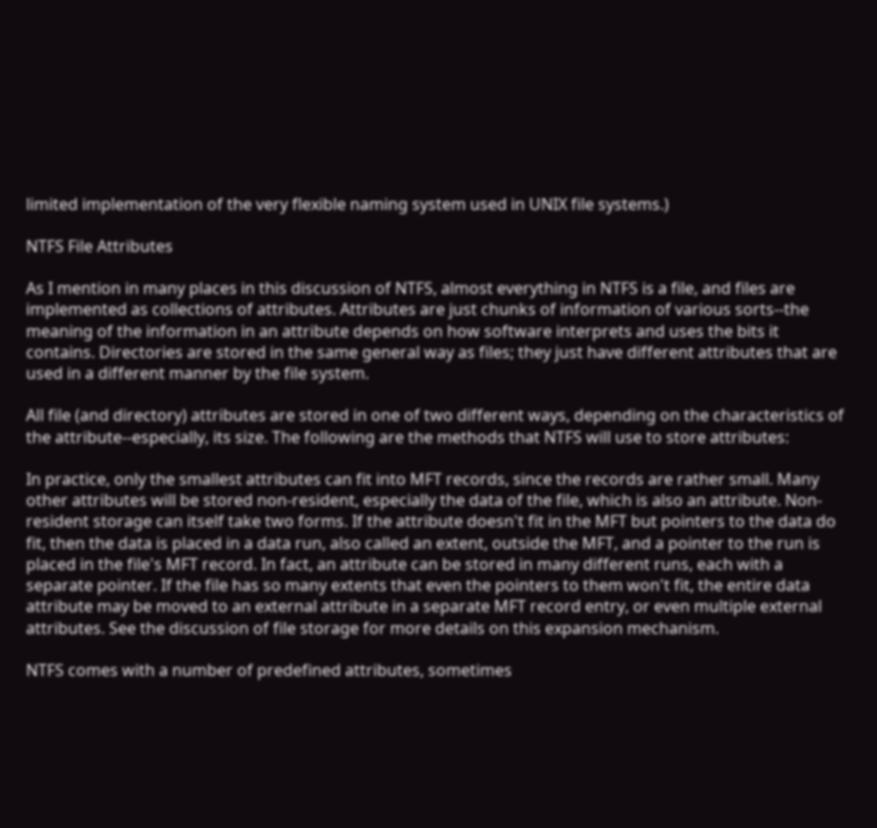limited implementation of the very flexible naming system used in UNIX file systems.)

NTFS File Attributes

As I mention in many places in this discussion of NTFS, almost everything in NTFS is a file, and files are implemented as collections of attributes. Attributes are just chunks of information of various sorts--the meaning of the information in an attribute depends on how software interprets and uses the bits it contains. Directories are stored in the same general way as files; they just have different attributes that are used in a different manner by the file system.

All file (and directory) attributes are stored in one of two different ways, depending on the characteristics of the attribute--especially, its size. The following are the methods that NTFS will use to store attributes:

In practice, only the smallest attributes can fit into MFT records, since the records are rather small. Many other attributes will be stored non-resident, especially the data of the file, which is also an attribute. Non-resident storage can itself take two forms. If the attribute doesn't fit in the MFT but pointers to the data do fit, then the data is placed in a data run, also called an extent, outside the MFT, and a pointer to the run is placed in the file's MFT record. In fact, an attribute can be stored in many different runs, each with a separate pointer. If the file has so many extents that even the pointers to them won't fit, the entire data attribute may be moved to an external attribute in a separate MFT record entry, or even multiple external attributes. See the discussion of file storage for more details on this expansion mechanism.

NTFS comes with a number of predefined attributes, sometimes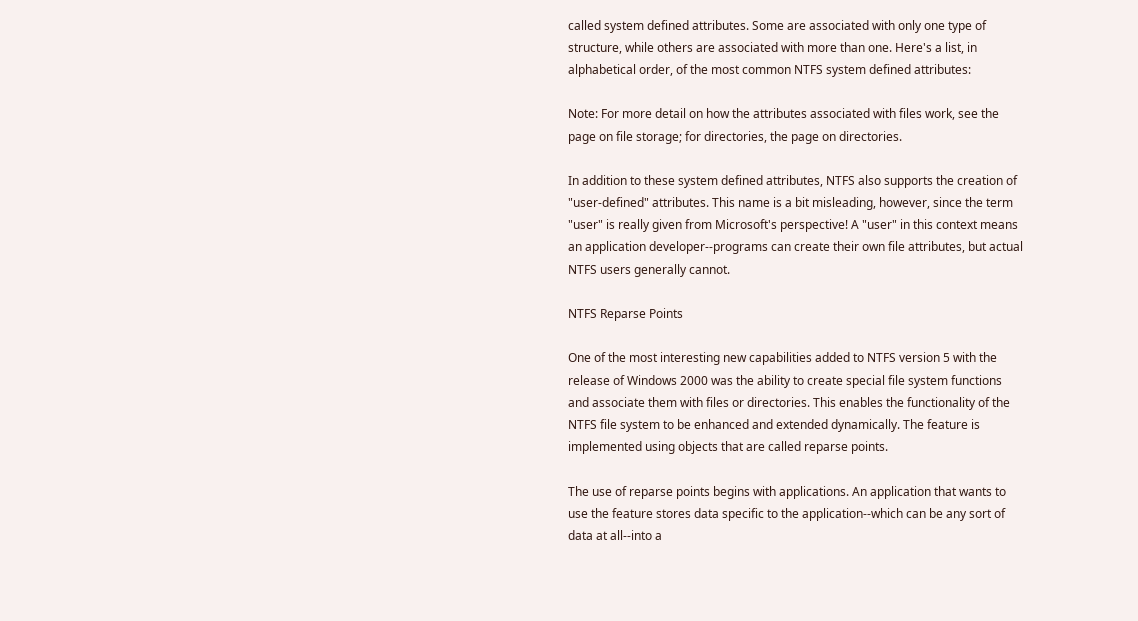called system defined attributes. Some are associated with only one type of structure, while others are associated with more than one. Here's a list, in alphabetical order, of the most common NTFS system defined attributes:

Note: For more detail on how the attributes associated with files work, see the page on file storage; for directories, the page on directories.

In addition to these system defined attributes, NTFS also supports the creation of "user-defined" attributes. This name is a bit misleading, however, since the term "user" is really given from Microsoft's perspective! A "user" in this context means an application developer--programs can create their own file attributes, but actual NTFS users generally cannot.

NTFS Reparse Points

One of the most interesting new capabilities added to NTFS version 5 with the release of Windows 2000 was the ability to create special file system functions and associate them with files or directories. This enables the functionality of the NTFS file system to be enhanced and extended dynamically. The feature is implemented using objects that are called reparse points.

The use of reparse points begins with applications. An application that wants to use the feature stores data specific to the application--which can be any sort of data at all--into a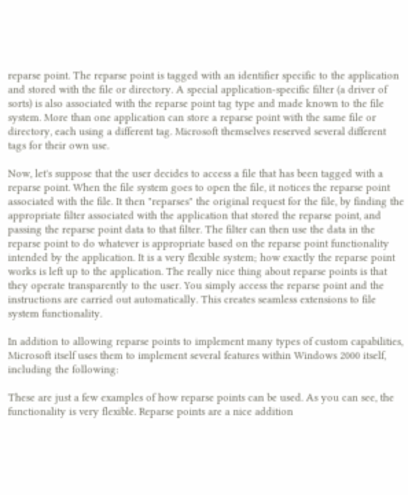reparse point. The reparse point is tagged with an identifier specific to the application and stored with the file or directory. A special application-specific filter (a driver of sorts) is also associated with the reparse point tag type and made known to the file system. More than one application can store a reparse point with the same file or directory, each using a different tag. Microsoft themselves reserved several different tags for their own use.

Now, let's suppose that the user decides to access a file that has been tagged with a reparse point. When the file system goes to open the file, it notices the reparse point associated with the file. It then "reparses" the original request for the file, by finding the appropriate filter associated with the application that stored the reparse point, and passing the reparse point data to that filter. The filter can then use the data in the reparse point to do whatever is appropriate based on the reparse point functionality intended by the application. It is a very flexible system; how exactly the reparse point works is left up to the application. The really nice thing about reparse points is that they operate transparently to the user. You simply access the reparse point and the instructions are carried out automatically. This creates seamless extensions to file system functionality.

In addition to allowing reparse points to implement many types of custom capabilities, Microsoft itself uses them to implement several features within Windows 2000 itself, including the following:

These are just a few examples of how reparse points can be used. As you can see, the functionality is very flexible. Reparse points are a nice addition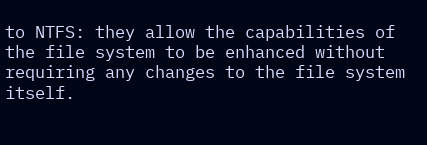to NTFS: they allow the capabilities of the file system to be enhanced without requiring any changes to the file system itself.